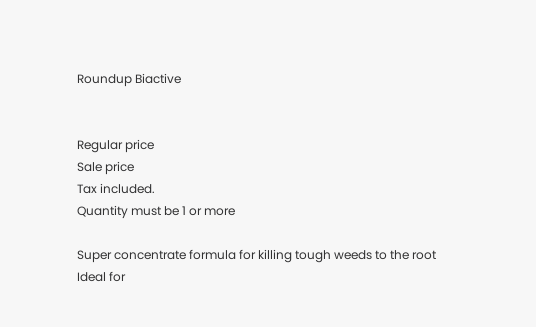Roundup Biactive


Regular price
Sale price
Tax included.
Quantity must be 1 or more

Super concentrate formula for killing tough weeds to the root
Ideal for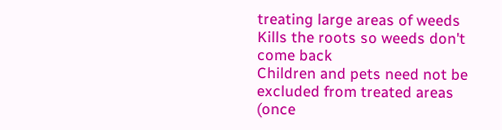treating large areas of weeds
Kills the roots so weeds don't come back
Children and pets need not be excluded from treated areas (once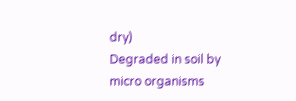dry)
Degraded in soil by micro organisms